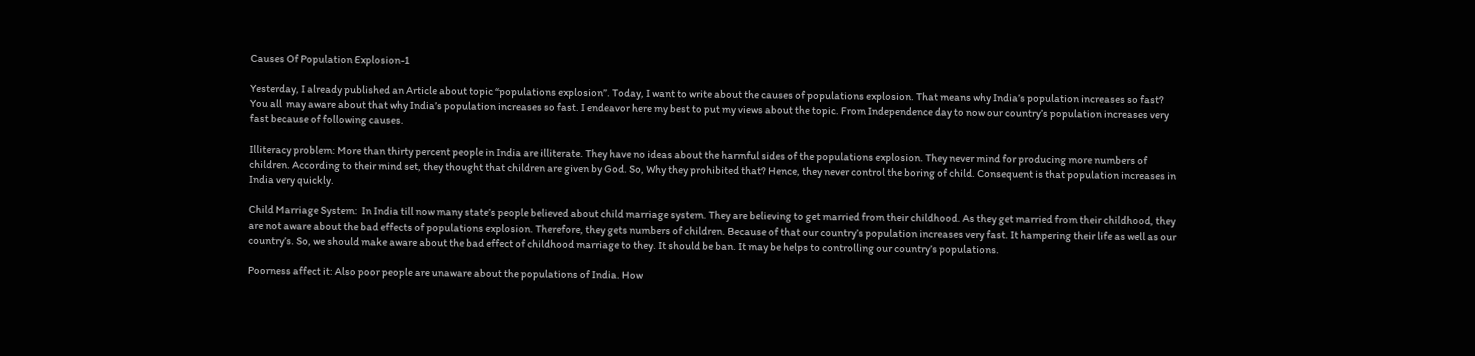Causes Of Population Explosion-1

Yesterday, I already published an Article about topic “populations explosion”. Today, I want to write about the causes of populations explosion. That means why India’s population increases so fast? You all  may aware about that why India’s population increases so fast. I endeavor here my best to put my views about the topic. From Independence day to now our country’s population increases very fast because of following causes.

Illiteracy problem: More than thirty percent people in India are illiterate. They have no ideas about the harmful sides of the populations explosion. They never mind for producing more numbers of children. According to their mind set, they thought that children are given by God. So, Why they prohibited that? Hence, they never control the boring of child. Consequent is that population increases in India very quickly.

Child Marriage System:  In India till now many state’s people believed about child marriage system. They are believing to get married from their childhood. As they get married from their childhood, they are not aware about the bad effects of populations explosion. Therefore, they gets numbers of children. Because of that our country’s population increases very fast. It hampering their life as well as our country’s. So, we should make aware about the bad effect of childhood marriage to they. It should be ban. It may be helps to controlling our country’s populations.

Poorness affect it: Also poor people are unaware about the populations of India. How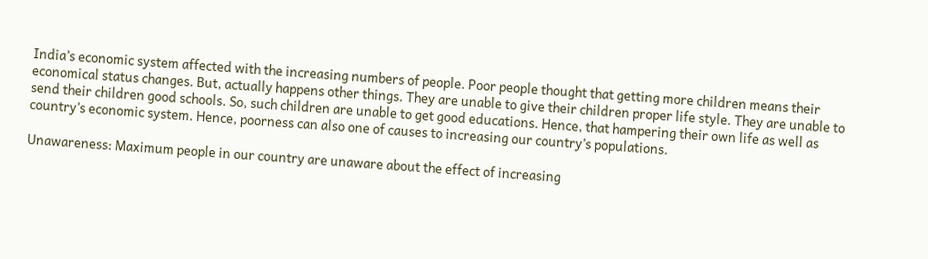India’s economic system affected with the increasing numbers of people. Poor people thought that getting more children means their economical status changes. But, actually happens other things. They are unable to give their children proper life style. They are unable to send their children good schools. So, such children are unable to get good educations. Hence, that hampering their own life as well as country’s economic system. Hence, poorness can also one of causes to increasing our country’s populations.

Unawareness: Maximum people in our country are unaware about the effect of increasing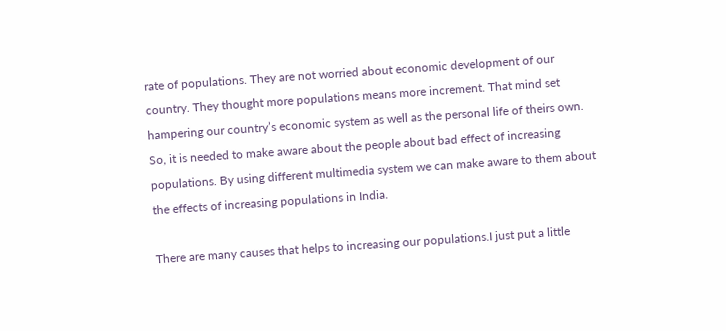rate of populations. They are not worried about economic development of our country. They thought more populations means more increment. That mind set hampering our country’s economic system as well as the personal life of theirs own. So, it is needed to make aware about the people about bad effect of increasing populations. By using different multimedia system we can make aware to them about the effects of increasing populations in India.

There are many causes that helps to increasing our populations.I just put a little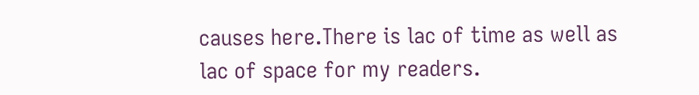causes here.There is lac of time as well as lac of space for my readers.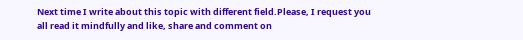Next time I write about this topic with different field.Please, I request you all read it mindfully and like, share and comment on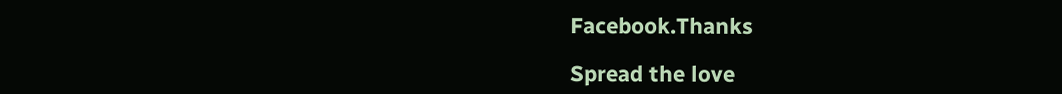Facebook.Thanks

Spread the love